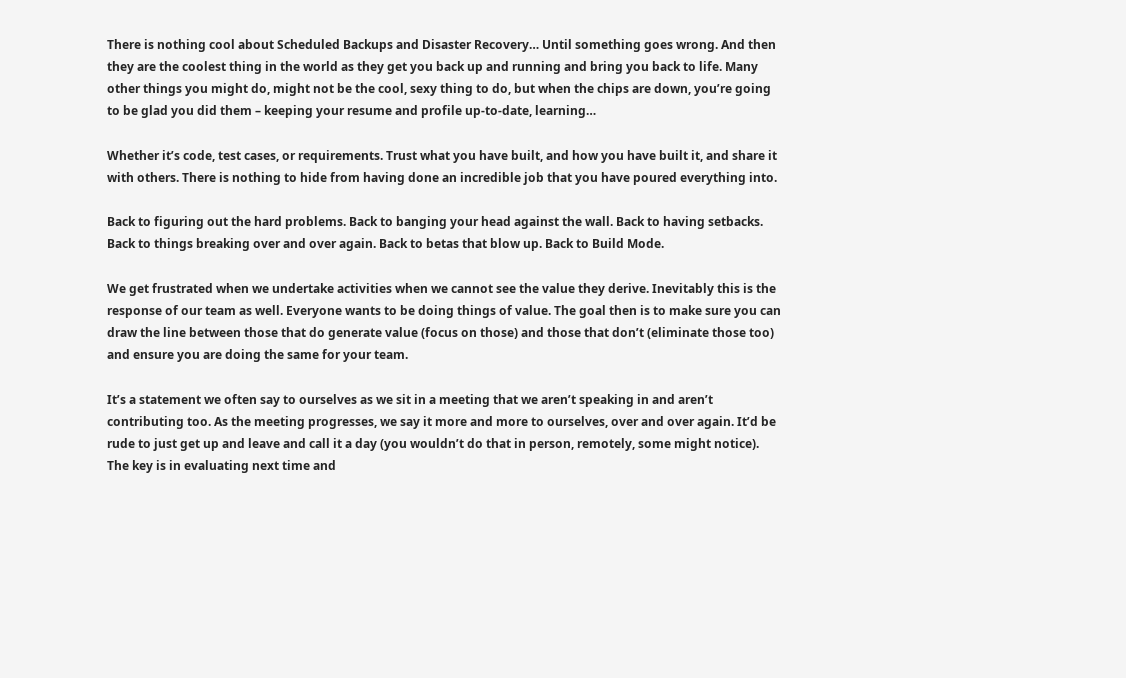There is nothing cool about Scheduled Backups and Disaster Recovery… Until something goes wrong. And then they are the coolest thing in the world as they get you back up and running and bring you back to life. Many other things you might do, might not be the cool, sexy thing to do, but when the chips are down, you’re going to be glad you did them – keeping your resume and profile up-to-date, learning…

Whether it’s code, test cases, or requirements. Trust what you have built, and how you have built it, and share it with others. There is nothing to hide from having done an incredible job that you have poured everything into.

Back to figuring out the hard problems. Back to banging your head against the wall. Back to having setbacks. Back to things breaking over and over again. Back to betas that blow up. Back to Build Mode.

We get frustrated when we undertake activities when we cannot see the value they derive. Inevitably this is the response of our team as well. Everyone wants to be doing things of value. The goal then is to make sure you can draw the line between those that do generate value (focus on those) and those that don’t (eliminate those too) and ensure you are doing the same for your team.

It’s a statement we often say to ourselves as we sit in a meeting that we aren’t speaking in and aren’t contributing too. As the meeting progresses, we say it more and more to ourselves, over and over again. It’d be rude to just get up and leave and call it a day (you wouldn’t do that in person, remotely, some might notice). The key is in evaluating next time and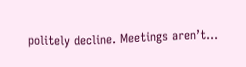politely decline. Meetings aren’t…